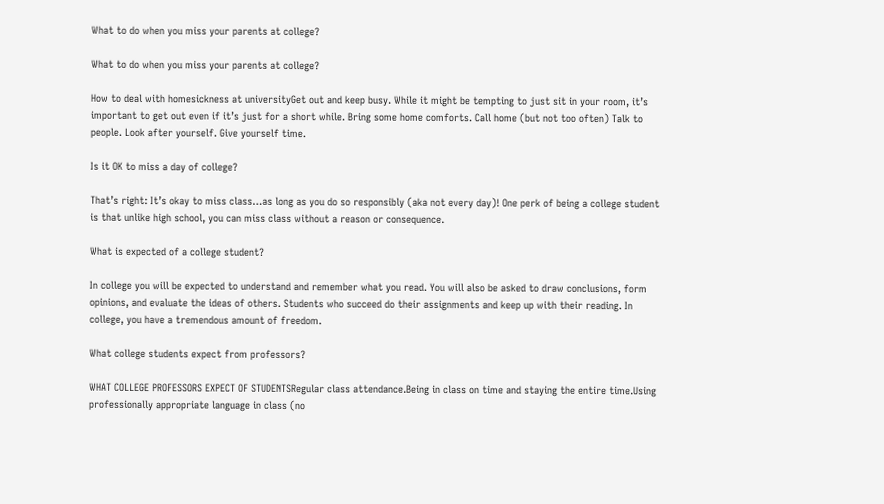What to do when you miss your parents at college?

What to do when you miss your parents at college?

How to deal with homesickness at universityGet out and keep busy. While it might be tempting to just sit in your room, it’s important to get out even if it’s just for a short while. Bring some home comforts. Call home (but not too often) Talk to people. Look after yourself. Give yourself time.

Is it OK to miss a day of college?

That’s right: It’s okay to miss class…as long as you do so responsibly (aka not every day)! One perk of being a college student is that unlike high school, you can miss class without a reason or consequence.

What is expected of a college student?

In college you will be expected to understand and remember what you read. You will also be asked to draw conclusions, form opinions, and evaluate the ideas of others. Students who succeed do their assignments and keep up with their reading. In college, you have a tremendous amount of freedom.

What college students expect from professors?

WHAT COLLEGE PROFESSORS EXPECT OF STUDENTSRegular class attendance.Being in class on time and staying the entire time.Using professionally appropriate language in class (no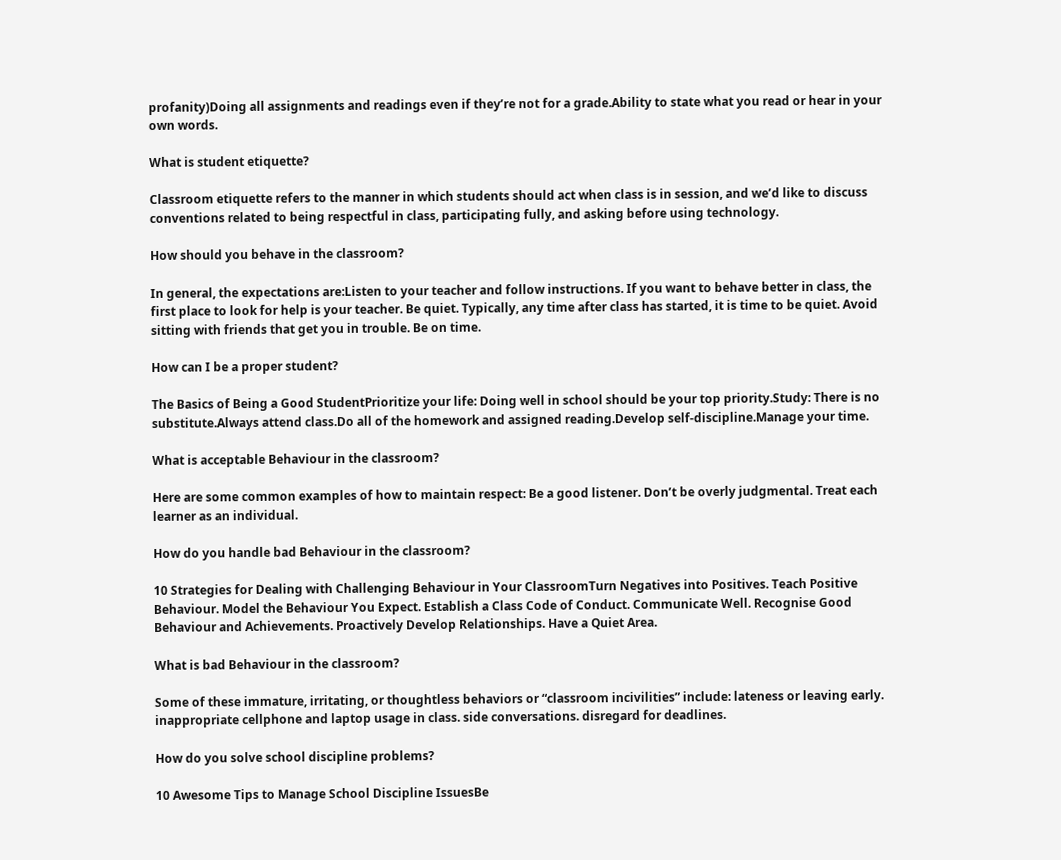profanity)Doing all assignments and readings even if they’re not for a grade.Ability to state what you read or hear in your own words.

What is student etiquette?

Classroom etiquette refers to the manner in which students should act when class is in session, and we’d like to discuss conventions related to being respectful in class, participating fully, and asking before using technology.

How should you behave in the classroom?

In general, the expectations are:Listen to your teacher and follow instructions. If you want to behave better in class, the first place to look for help is your teacher. Be quiet. Typically, any time after class has started, it is time to be quiet. Avoid sitting with friends that get you in trouble. Be on time.

How can I be a proper student?

The Basics of Being a Good StudentPrioritize your life: Doing well in school should be your top priority.Study: There is no substitute.Always attend class.Do all of the homework and assigned reading.Develop self-discipline.Manage your time.

What is acceptable Behaviour in the classroom?

Here are some common examples of how to maintain respect: Be a good listener. Don’t be overly judgmental. Treat each learner as an individual.

How do you handle bad Behaviour in the classroom?

10 Strategies for Dealing with Challenging Behaviour in Your ClassroomTurn Negatives into Positives. Teach Positive Behaviour. Model the Behaviour You Expect. Establish a Class Code of Conduct. Communicate Well. Recognise Good Behaviour and Achievements. Proactively Develop Relationships. Have a Quiet Area.

What is bad Behaviour in the classroom?

Some of these immature, irritating, or thoughtless behaviors or “classroom incivilities” include: lateness or leaving early. inappropriate cellphone and laptop usage in class. side conversations. disregard for deadlines.

How do you solve school discipline problems?

10 Awesome Tips to Manage School Discipline IssuesBe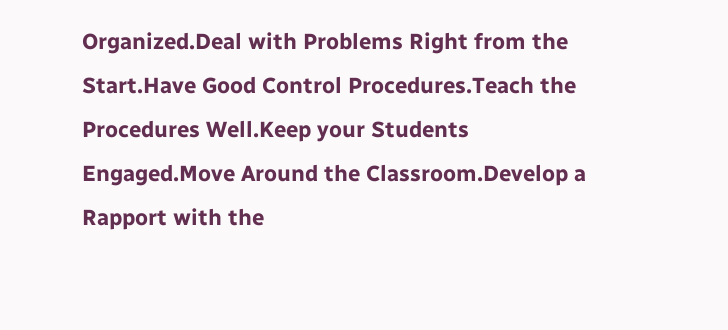Organized.Deal with Problems Right from the Start.Have Good Control Procedures.Teach the Procedures Well.Keep your Students Engaged.Move Around the Classroom.Develop a Rapport with the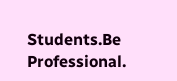Students.Be Professional.